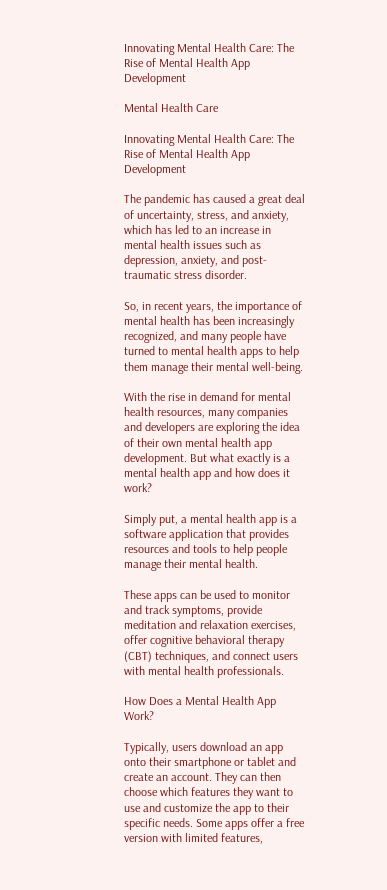Innovating Mental Health Care: The Rise of Mental Health App Development

Mental Health Care

Innovating Mental Health Care: The Rise of Mental Health App Development

The pandemic has caused a great deal of uncertainty, stress, and anxiety, which has led to an increase in mental health issues such as depression, anxiety, and post-traumatic stress disorder.

So, in recent years, the importance of mental health has been increasingly recognized, and many people have turned to mental health apps to help them manage their mental well-being.

With the rise in demand for mental health resources, many companies and developers are exploring the idea of their own mental health app development. But what exactly is a mental health app and how does it work?

Simply put, a mental health app is a software application that provides resources and tools to help people manage their mental health.

These apps can be used to monitor and track symptoms, provide meditation and relaxation exercises, offer cognitive behavioral therapy (CBT) techniques, and connect users with mental health professionals.

How Does a Mental Health App Work?

Typically, users download an app onto their smartphone or tablet and create an account. They can then choose which features they want to use and customize the app to their specific needs. Some apps offer a free version with limited features,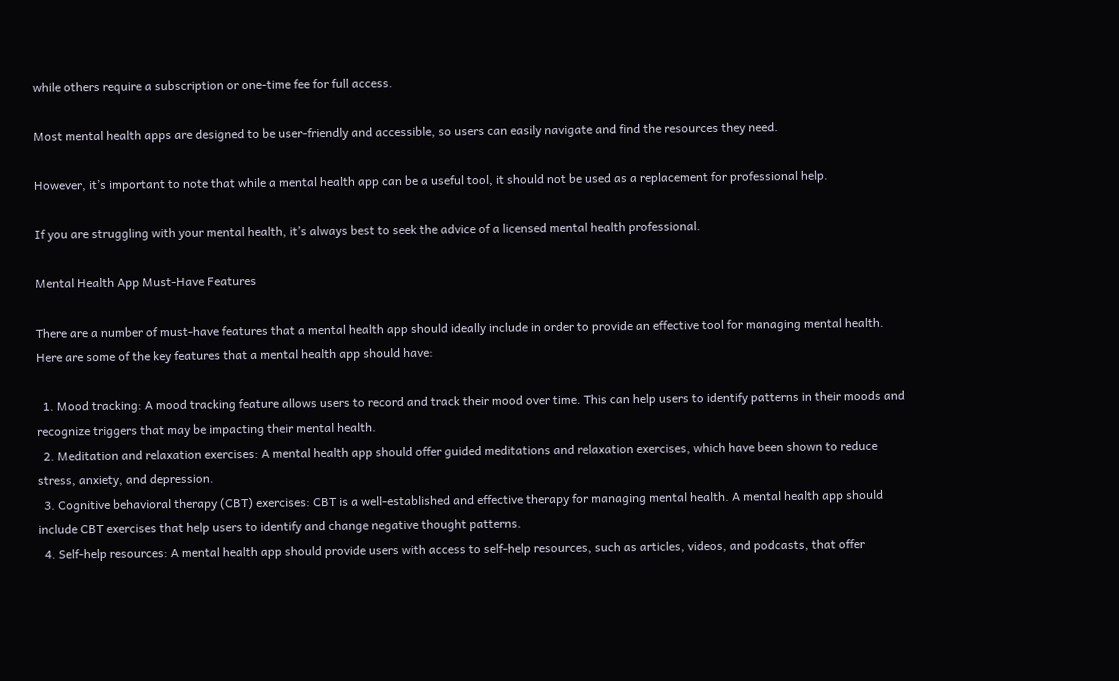while others require a subscription or one-time fee for full access.

Most mental health apps are designed to be user-friendly and accessible, so users can easily navigate and find the resources they need.

However, it’s important to note that while a mental health app can be a useful tool, it should not be used as a replacement for professional help.

If you are struggling with your mental health, it’s always best to seek the advice of a licensed mental health professional.

Mental Health App Must-Have Features

There are a number of must-have features that a mental health app should ideally include in order to provide an effective tool for managing mental health. Here are some of the key features that a mental health app should have:

  1. Mood tracking: A mood tracking feature allows users to record and track their mood over time. This can help users to identify patterns in their moods and recognize triggers that may be impacting their mental health.
  2. Meditation and relaxation exercises: A mental health app should offer guided meditations and relaxation exercises, which have been shown to reduce stress, anxiety, and depression.
  3. Cognitive behavioral therapy (CBT) exercises: CBT is a well-established and effective therapy for managing mental health. A mental health app should include CBT exercises that help users to identify and change negative thought patterns.
  4. Self-help resources: A mental health app should provide users with access to self-help resources, such as articles, videos, and podcasts, that offer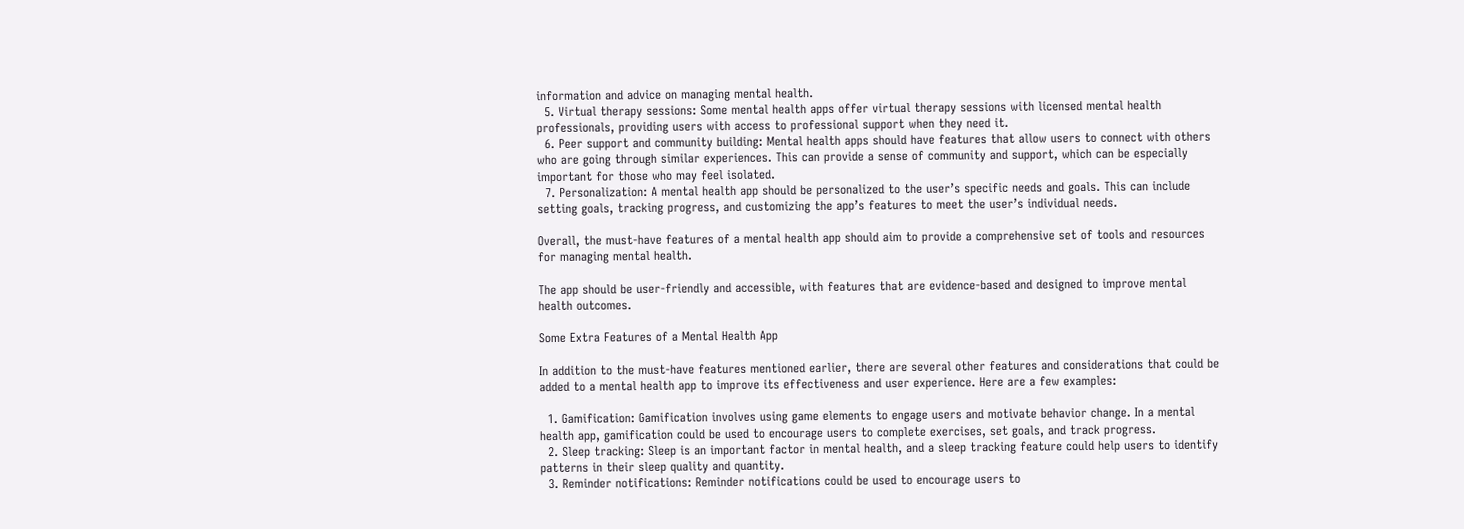information and advice on managing mental health.
  5. Virtual therapy sessions: Some mental health apps offer virtual therapy sessions with licensed mental health professionals, providing users with access to professional support when they need it.
  6. Peer support and community building: Mental health apps should have features that allow users to connect with others who are going through similar experiences. This can provide a sense of community and support, which can be especially important for those who may feel isolated.
  7. Personalization: A mental health app should be personalized to the user’s specific needs and goals. This can include setting goals, tracking progress, and customizing the app’s features to meet the user’s individual needs.

Overall, the must-have features of a mental health app should aim to provide a comprehensive set of tools and resources for managing mental health.

The app should be user-friendly and accessible, with features that are evidence-based and designed to improve mental health outcomes.

Some Extra Features of a Mental Health App

In addition to the must-have features mentioned earlier, there are several other features and considerations that could be added to a mental health app to improve its effectiveness and user experience. Here are a few examples:

  1. Gamification: Gamification involves using game elements to engage users and motivate behavior change. In a mental health app, gamification could be used to encourage users to complete exercises, set goals, and track progress.
  2. Sleep tracking: Sleep is an important factor in mental health, and a sleep tracking feature could help users to identify patterns in their sleep quality and quantity.
  3. Reminder notifications: Reminder notifications could be used to encourage users to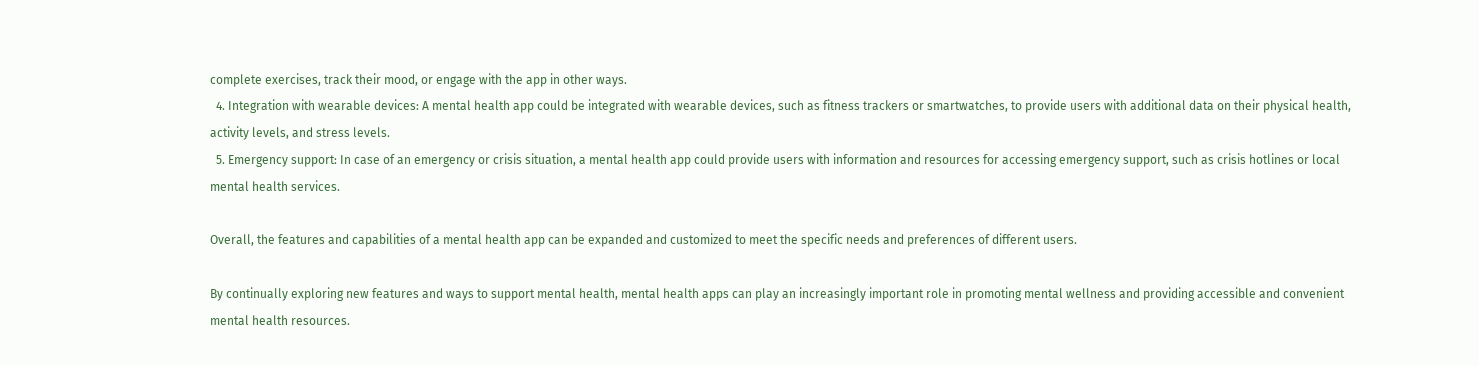complete exercises, track their mood, or engage with the app in other ways.
  4. Integration with wearable devices: A mental health app could be integrated with wearable devices, such as fitness trackers or smartwatches, to provide users with additional data on their physical health, activity levels, and stress levels.
  5. Emergency support: In case of an emergency or crisis situation, a mental health app could provide users with information and resources for accessing emergency support, such as crisis hotlines or local mental health services.

Overall, the features and capabilities of a mental health app can be expanded and customized to meet the specific needs and preferences of different users.

By continually exploring new features and ways to support mental health, mental health apps can play an increasingly important role in promoting mental wellness and providing accessible and convenient mental health resources.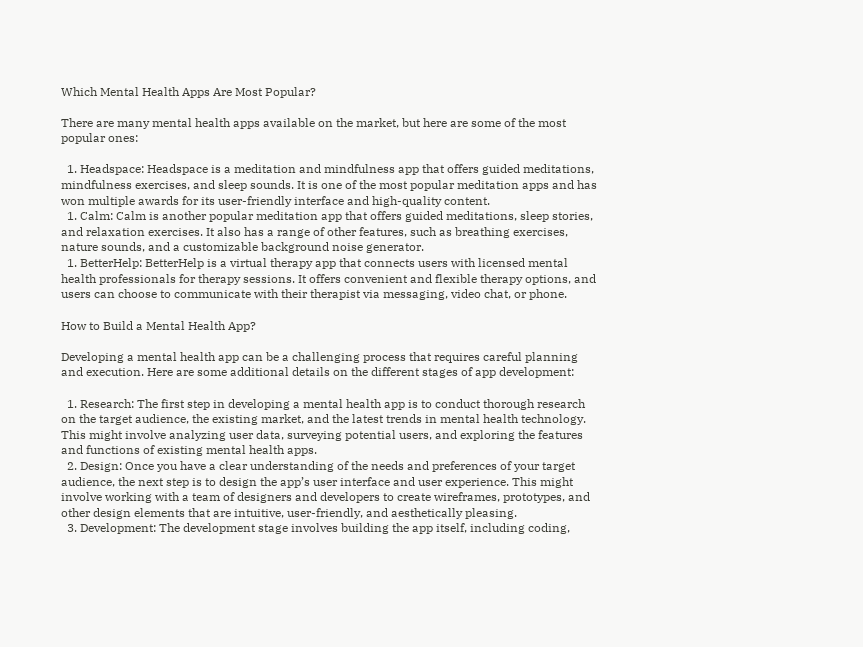Which Mental Health Apps Are Most Popular?

There are many mental health apps available on the market, but here are some of the most popular ones:

  1. Headspace: Headspace is a meditation and mindfulness app that offers guided meditations, mindfulness exercises, and sleep sounds. It is one of the most popular meditation apps and has won multiple awards for its user-friendly interface and high-quality content.
  1. Calm: Calm is another popular meditation app that offers guided meditations, sleep stories, and relaxation exercises. It also has a range of other features, such as breathing exercises, nature sounds, and a customizable background noise generator.
  1. BetterHelp: BetterHelp is a virtual therapy app that connects users with licensed mental health professionals for therapy sessions. It offers convenient and flexible therapy options, and users can choose to communicate with their therapist via messaging, video chat, or phone.

How to Build a Mental Health App?

Developing a mental health app can be a challenging process that requires careful planning and execution. Here are some additional details on the different stages of app development:

  1. Research: The first step in developing a mental health app is to conduct thorough research on the target audience, the existing market, and the latest trends in mental health technology. This might involve analyzing user data, surveying potential users, and exploring the features and functions of existing mental health apps.
  2. Design: Once you have a clear understanding of the needs and preferences of your target audience, the next step is to design the app’s user interface and user experience. This might involve working with a team of designers and developers to create wireframes, prototypes, and other design elements that are intuitive, user-friendly, and aesthetically pleasing.
  3. Development: The development stage involves building the app itself, including coding,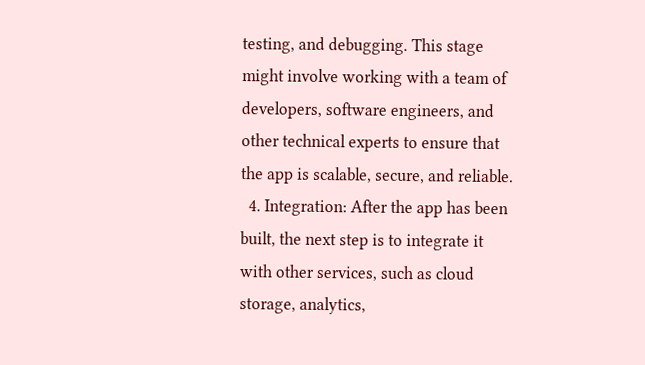testing, and debugging. This stage might involve working with a team of developers, software engineers, and other technical experts to ensure that the app is scalable, secure, and reliable.
  4. Integration: After the app has been built, the next step is to integrate it with other services, such as cloud storage, analytics,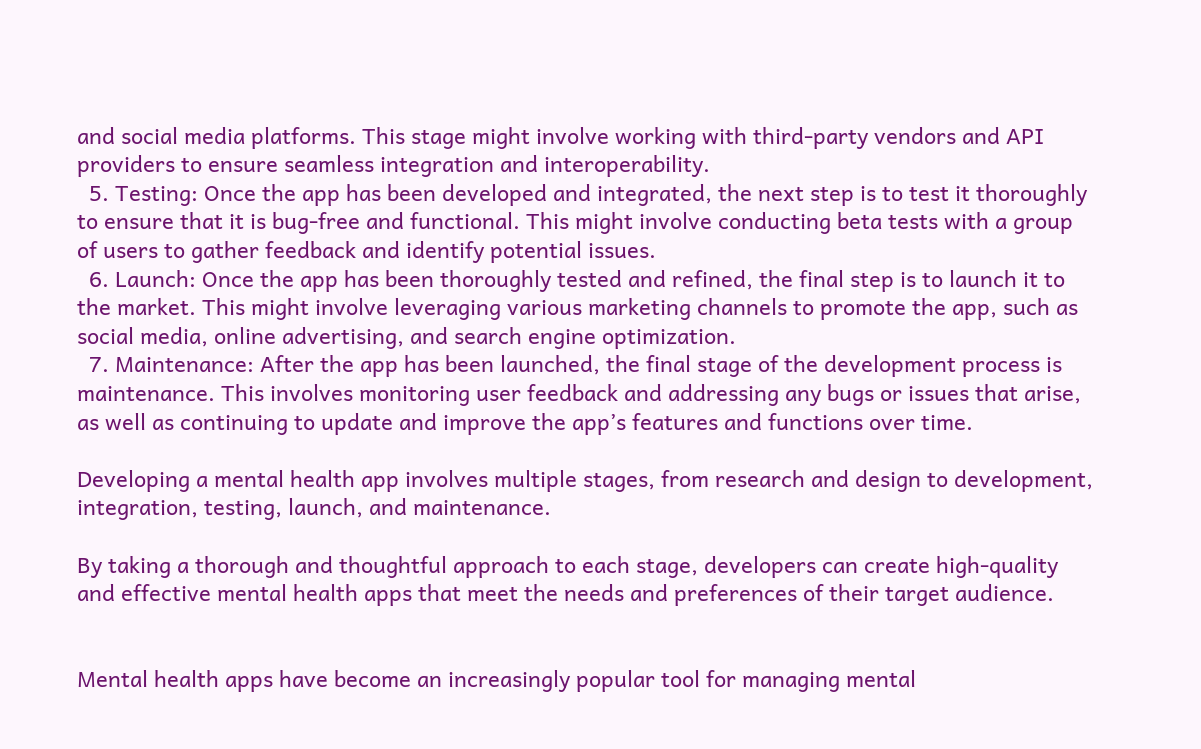and social media platforms. This stage might involve working with third-party vendors and API providers to ensure seamless integration and interoperability.
  5. Testing: Once the app has been developed and integrated, the next step is to test it thoroughly to ensure that it is bug-free and functional. This might involve conducting beta tests with a group of users to gather feedback and identify potential issues.
  6. Launch: Once the app has been thoroughly tested and refined, the final step is to launch it to the market. This might involve leveraging various marketing channels to promote the app, such as social media, online advertising, and search engine optimization.
  7. Maintenance: After the app has been launched, the final stage of the development process is maintenance. This involves monitoring user feedback and addressing any bugs or issues that arise, as well as continuing to update and improve the app’s features and functions over time.

Developing a mental health app involves multiple stages, from research and design to development, integration, testing, launch, and maintenance.

By taking a thorough and thoughtful approach to each stage, developers can create high-quality and effective mental health apps that meet the needs and preferences of their target audience.


Mental health apps have become an increasingly popular tool for managing mental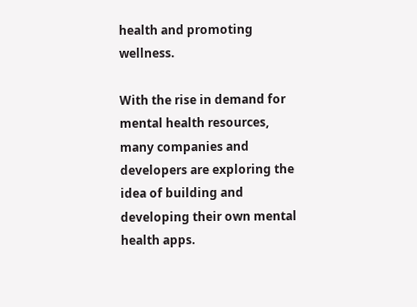health and promoting wellness.

With the rise in demand for mental health resources, many companies and developers are exploring the idea of building and developing their own mental health apps.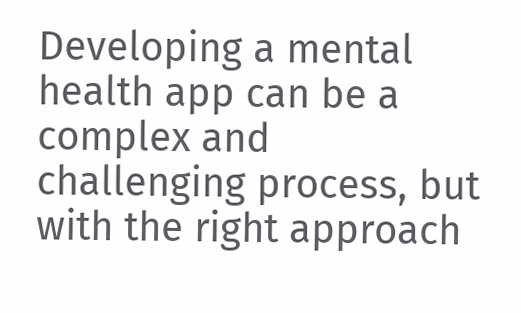Developing a mental health app can be a complex and challenging process, but with the right approach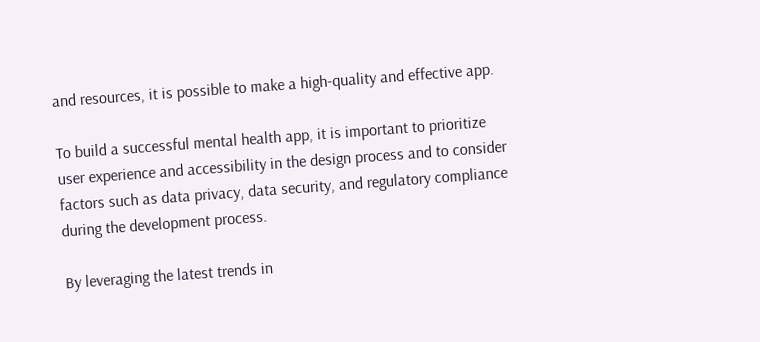and resources, it is possible to make a high-quality and effective app.

To build a successful mental health app, it is important to prioritize user experience and accessibility in the design process and to consider factors such as data privacy, data security, and regulatory compliance during the development process.

By leveraging the latest trends in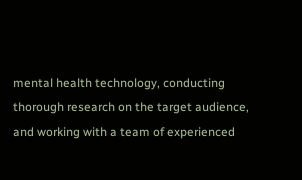mental health technology, conducting thorough research on the target audience, and working with a team of experienced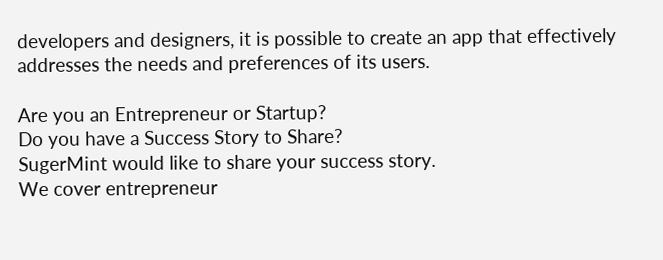developers and designers, it is possible to create an app that effectively addresses the needs and preferences of its users.

Are you an Entrepreneur or Startup?
Do you have a Success Story to Share?
SugerMint would like to share your success story.
We cover entrepreneur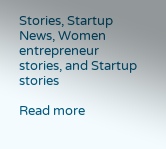Stories, Startup News, Women entrepreneur stories, and Startup stories

Read more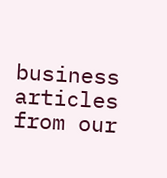business articles from our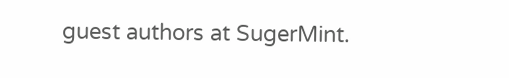guest authors at SugerMint.